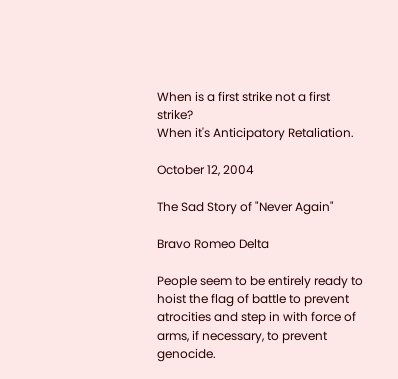When is a first strike not a first strike?
When it's Anticipatory Retaliation.

October 12, 2004

The Sad Story of "Never Again"

Bravo Romeo Delta

People seem to be entirely ready to hoist the flag of battle to prevent atrocities and step in with force of arms, if necessary, to prevent genocide.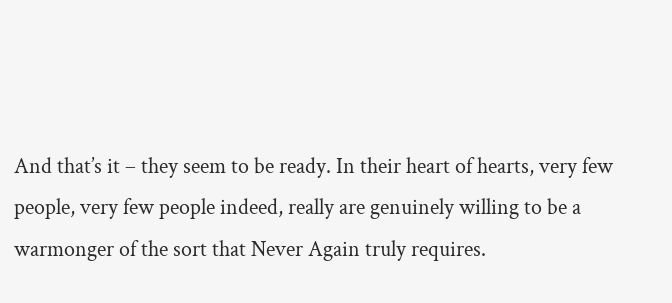And that’s it – they seem to be ready. In their heart of hearts, very few people, very few people indeed, really are genuinely willing to be a warmonger of the sort that Never Again truly requires.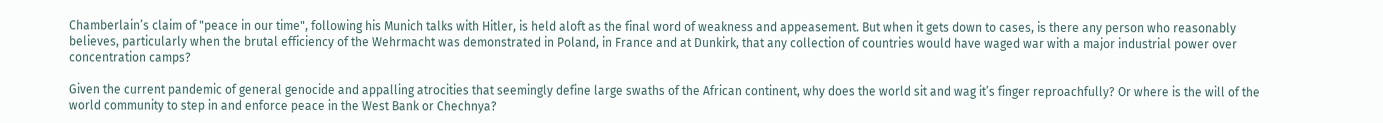Chamberlain’s claim of "peace in our time", following his Munich talks with Hitler, is held aloft as the final word of weakness and appeasement. But when it gets down to cases, is there any person who reasonably believes, particularly when the brutal efficiency of the Wehrmacht was demonstrated in Poland, in France and at Dunkirk, that any collection of countries would have waged war with a major industrial power over concentration camps?

Given the current pandemic of general genocide and appalling atrocities that seemingly define large swaths of the African continent, why does the world sit and wag it’s finger reproachfully? Or where is the will of the world community to step in and enforce peace in the West Bank or Chechnya?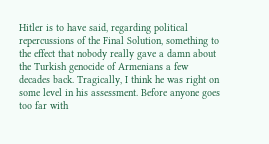Hitler is to have said, regarding political repercussions of the Final Solution, something to the effect that nobody really gave a damn about the Turkish genocide of Armenians a few decades back. Tragically, I think he was right on some level in his assessment. Before anyone goes too far with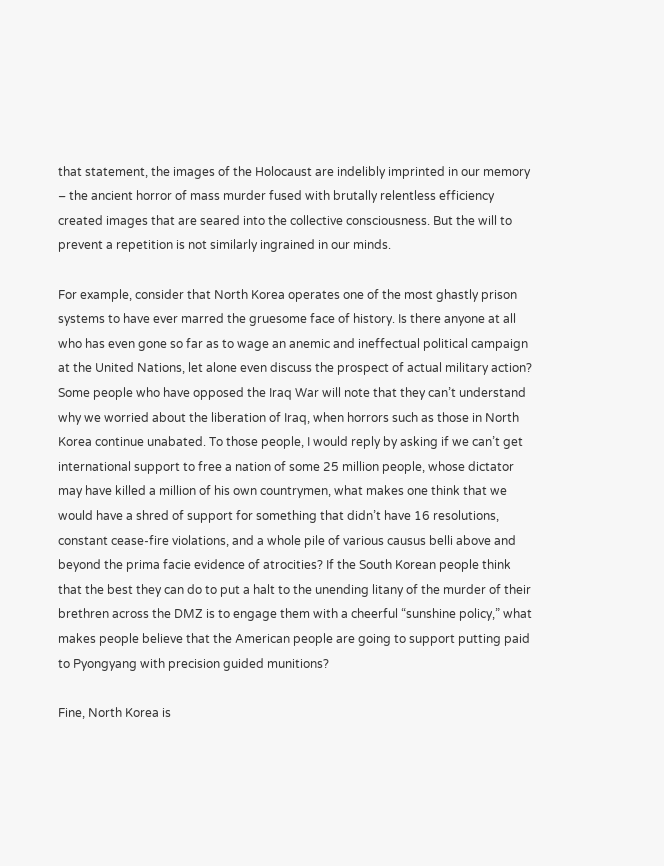that statement, the images of the Holocaust are indelibly imprinted in our memory – the ancient horror of mass murder fused with brutally relentless efficiency created images that are seared into the collective consciousness. But the will to prevent a repetition is not similarly ingrained in our minds.

For example, consider that North Korea operates one of the most ghastly prison systems to have ever marred the gruesome face of history. Is there anyone at all who has even gone so far as to wage an anemic and ineffectual political campaign at the United Nations, let alone even discuss the prospect of actual military action? Some people who have opposed the Iraq War will note that they can’t understand why we worried about the liberation of Iraq, when horrors such as those in North Korea continue unabated. To those people, I would reply by asking if we can’t get international support to free a nation of some 25 million people, whose dictator may have killed a million of his own countrymen, what makes one think that we would have a shred of support for something that didn’t have 16 resolutions, constant cease-fire violations, and a whole pile of various causus belli above and beyond the prima facie evidence of atrocities? If the South Korean people think that the best they can do to put a halt to the unending litany of the murder of their brethren across the DMZ is to engage them with a cheerful “sunshine policy,” what makes people believe that the American people are going to support putting paid to Pyongyang with precision guided munitions?

Fine, North Korea is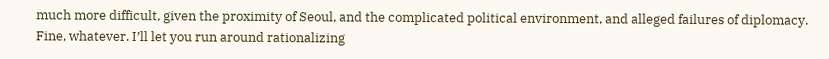much more difficult, given the proximity of Seoul, and the complicated political environment, and alleged failures of diplomacy. Fine, whatever. I’ll let you run around rationalizing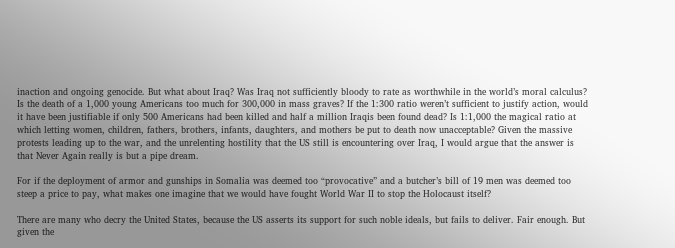inaction and ongoing genocide. But what about Iraq? Was Iraq not sufficiently bloody to rate as worthwhile in the world’s moral calculus? Is the death of a 1,000 young Americans too much for 300,000 in mass graves? If the 1:300 ratio weren’t sufficient to justify action, would it have been justifiable if only 500 Americans had been killed and half a million Iraqis been found dead? Is 1:1,000 the magical ratio at which letting women, children, fathers, brothers, infants, daughters, and mothers be put to death now unacceptable? Given the massive protests leading up to the war, and the unrelenting hostility that the US still is encountering over Iraq, I would argue that the answer is that Never Again really is but a pipe dream.

For if the deployment of armor and gunships in Somalia was deemed too “provocative” and a butcher’s bill of 19 men was deemed too steep a price to pay, what makes one imagine that we would have fought World War II to stop the Holocaust itself?

There are many who decry the United States, because the US asserts its support for such noble ideals, but fails to deliver. Fair enough. But given the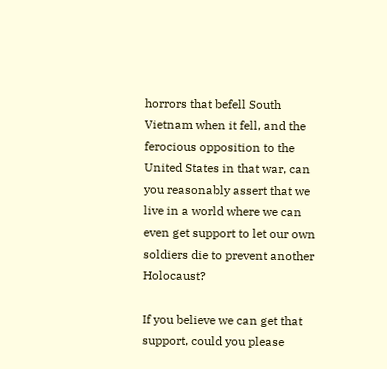horrors that befell South Vietnam when it fell, and the ferocious opposition to the United States in that war, can you reasonably assert that we live in a world where we can even get support to let our own soldiers die to prevent another Holocaust?

If you believe we can get that support, could you please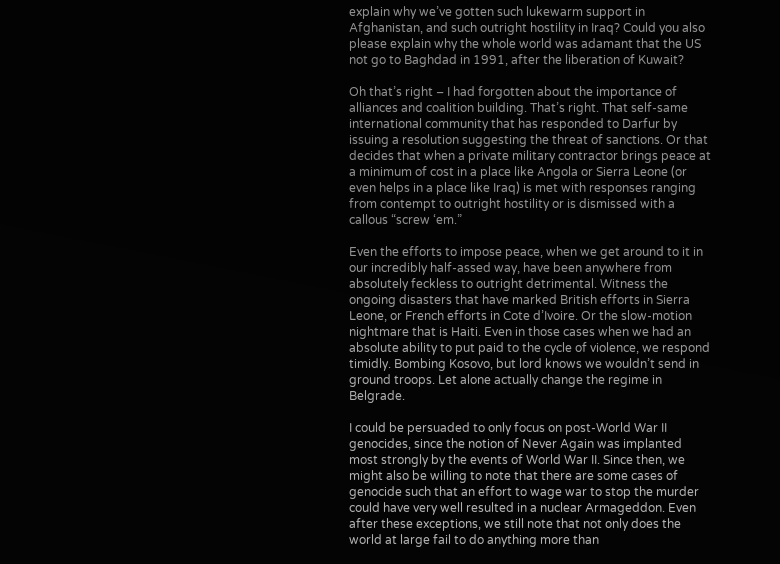explain why we’ve gotten such lukewarm support in Afghanistan, and such outright hostility in Iraq? Could you also please explain why the whole world was adamant that the US not go to Baghdad in 1991, after the liberation of Kuwait?

Oh that’s right – I had forgotten about the importance of alliances and coalition building. That’s right. That self-same international community that has responded to Darfur by issuing a resolution suggesting the threat of sanctions. Or that decides that when a private military contractor brings peace at a minimum of cost in a place like Angola or Sierra Leone (or even helps in a place like Iraq) is met with responses ranging from contempt to outright hostility or is dismissed with a callous “screw ‘em.”

Even the efforts to impose peace, when we get around to it in our incredibly half-assed way, have been anywhere from absolutely feckless to outright detrimental. Witness the ongoing disasters that have marked British efforts in Sierra Leone, or French efforts in Cote d’Ivoire. Or the slow-motion nightmare that is Haiti. Even in those cases when we had an absolute ability to put paid to the cycle of violence, we respond timidly. Bombing Kosovo, but lord knows we wouldn’t send in ground troops. Let alone actually change the regime in Belgrade.

I could be persuaded to only focus on post-World War II genocides, since the notion of Never Again was implanted most strongly by the events of World War II. Since then, we might also be willing to note that there are some cases of genocide such that an effort to wage war to stop the murder could have very well resulted in a nuclear Armageddon. Even after these exceptions, we still note that not only does the world at large fail to do anything more than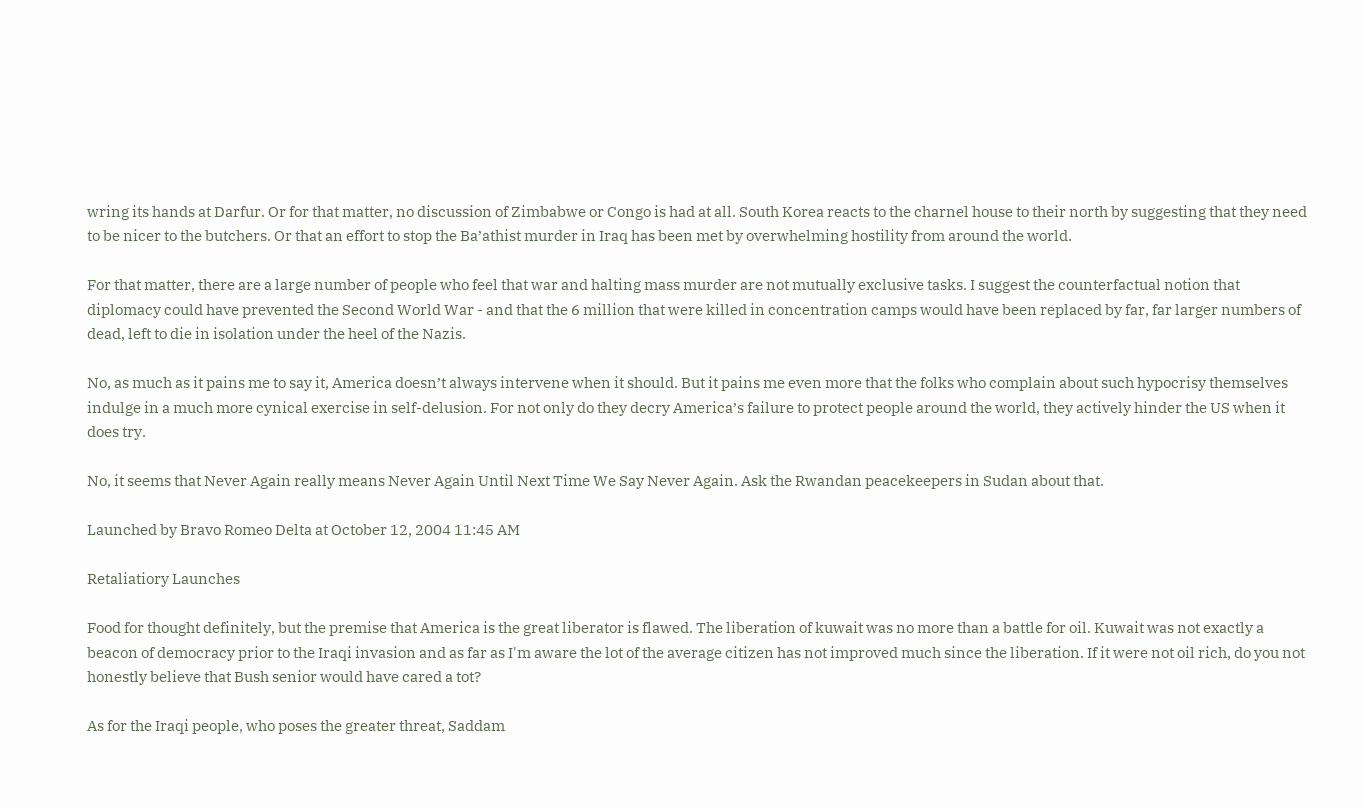wring its hands at Darfur. Or for that matter, no discussion of Zimbabwe or Congo is had at all. South Korea reacts to the charnel house to their north by suggesting that they need to be nicer to the butchers. Or that an effort to stop the Ba’athist murder in Iraq has been met by overwhelming hostility from around the world.

For that matter, there are a large number of people who feel that war and halting mass murder are not mutually exclusive tasks. I suggest the counterfactual notion that diplomacy could have prevented the Second World War - and that the 6 million that were killed in concentration camps would have been replaced by far, far larger numbers of dead, left to die in isolation under the heel of the Nazis.

No, as much as it pains me to say it, America doesn’t always intervene when it should. But it pains me even more that the folks who complain about such hypocrisy themselves indulge in a much more cynical exercise in self-delusion. For not only do they decry America’s failure to protect people around the world, they actively hinder the US when it does try.

No, it seems that Never Again really means Never Again Until Next Time We Say Never Again. Ask the Rwandan peacekeepers in Sudan about that.

Launched by Bravo Romeo Delta at October 12, 2004 11:45 AM

Retaliatiory Launches

Food for thought definitely, but the premise that America is the great liberator is flawed. The liberation of kuwait was no more than a battle for oil. Kuwait was not exactly a beacon of democracy prior to the Iraqi invasion and as far as I'm aware the lot of the average citizen has not improved much since the liberation. If it were not oil rich, do you not honestly believe that Bush senior would have cared a tot?

As for the Iraqi people, who poses the greater threat, Saddam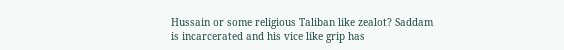Hussain or some religious Taliban like zealot? Saddam is incarcerated and his vice like grip has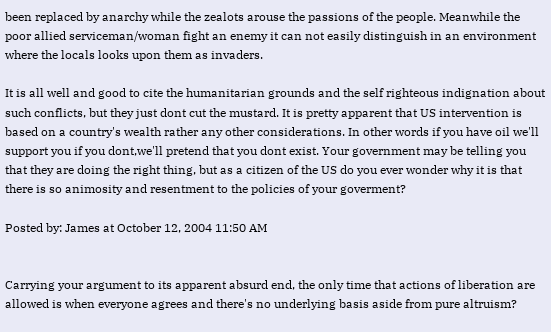been replaced by anarchy while the zealots arouse the passions of the people. Meanwhile the poor allied serviceman/woman fight an enemy it can not easily distinguish in an environment where the locals looks upon them as invaders.

It is all well and good to cite the humanitarian grounds and the self righteous indignation about such conflicts, but they just dont cut the mustard. It is pretty apparent that US intervention is based on a country's wealth rather any other considerations. In other words if you have oil we'll support you if you dont,we'll pretend that you dont exist. Your government may be telling you that they are doing the right thing, but as a citizen of the US do you ever wonder why it is that there is so animosity and resentment to the policies of your goverment?

Posted by: James at October 12, 2004 11:50 AM


Carrying your argument to its apparent absurd end, the only time that actions of liberation are allowed is when everyone agrees and there's no underlying basis aside from pure altruism?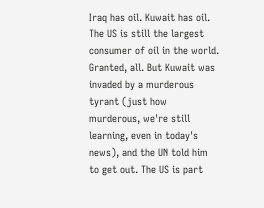Iraq has oil. Kuwait has oil. The US is still the largest consumer of oil in the world. Granted, all. But Kuwait was invaded by a murderous tyrant (just how murderous, we're still learning, even in today's news), and the UN told him to get out. The US is part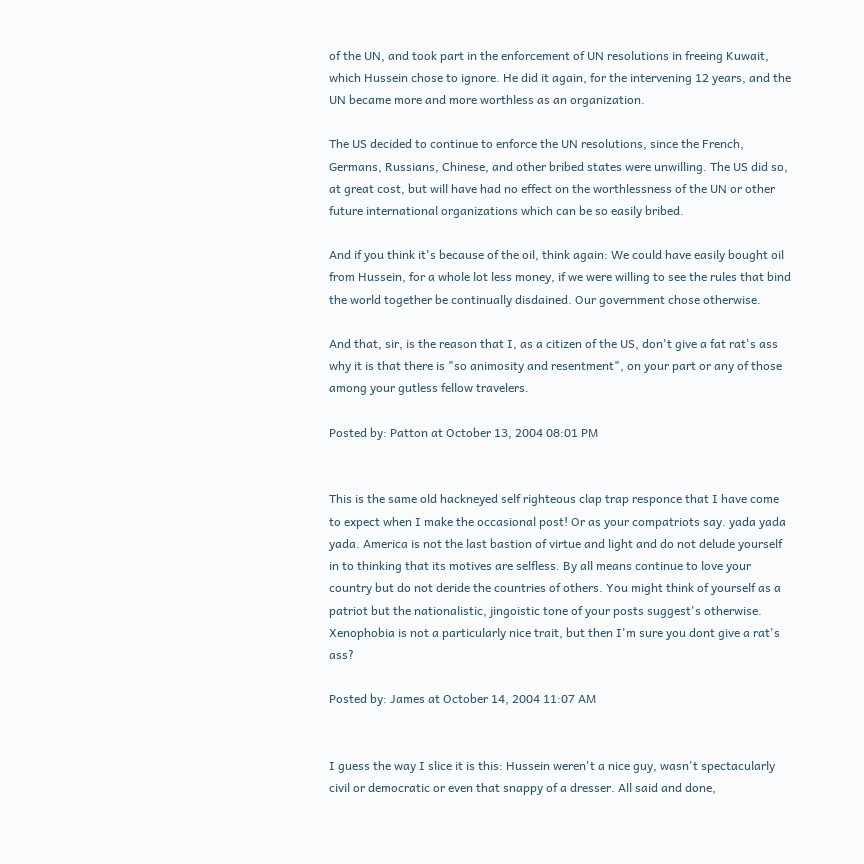of the UN, and took part in the enforcement of UN resolutions in freeing Kuwait, which Hussein chose to ignore. He did it again, for the intervening 12 years, and the UN became more and more worthless as an organization.

The US decided to continue to enforce the UN resolutions, since the French, Germans, Russians, Chinese, and other bribed states were unwilling. The US did so, at great cost, but will have had no effect on the worthlessness of the UN or other future international organizations which can be so easily bribed.

And if you think it's because of the oil, think again: We could have easily bought oil from Hussein, for a whole lot less money, if we were willing to see the rules that bind the world together be continually disdained. Our government chose otherwise.

And that, sir, is the reason that I, as a citizen of the US, don't give a fat rat's ass why it is that there is "so animosity and resentment", on your part or any of those among your gutless fellow travelers.

Posted by: Patton at October 13, 2004 08:01 PM


This is the same old hackneyed self righteous clap trap responce that I have come to expect when I make the occasional post! Or as your compatriots say. yada yada yada. America is not the last bastion of virtue and light and do not delude yourself in to thinking that its motives are selfless. By all means continue to love your country but do not deride the countries of others. You might think of yourself as a patriot but the nationalistic, jingoistic tone of your posts suggest's otherwise. Xenophobia is not a particularly nice trait, but then I'm sure you dont give a rat's ass?

Posted by: James at October 14, 2004 11:07 AM


I guess the way I slice it is this: Hussein weren't a nice guy, wasn't spectacularly civil or democratic or even that snappy of a dresser. All said and done,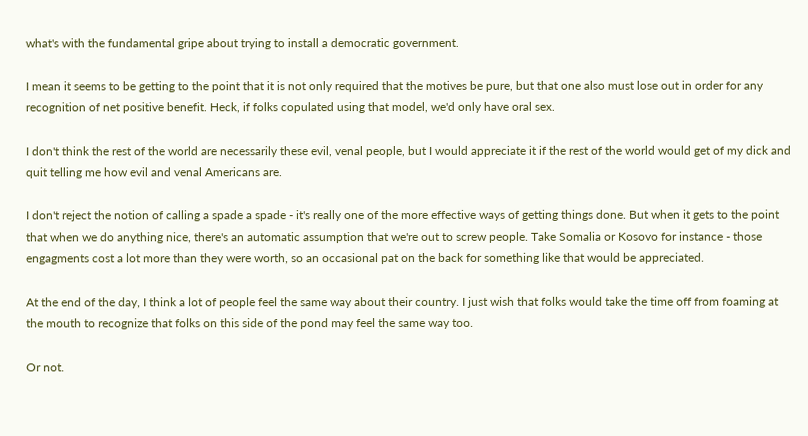what's with the fundamental gripe about trying to install a democratic government.

I mean it seems to be getting to the point that it is not only required that the motives be pure, but that one also must lose out in order for any recognition of net positive benefit. Heck, if folks copulated using that model, we'd only have oral sex.

I don't think the rest of the world are necessarily these evil, venal people, but I would appreciate it if the rest of the world would get of my dick and quit telling me how evil and venal Americans are.

I don't reject the notion of calling a spade a spade - it's really one of the more effective ways of getting things done. But when it gets to the point that when we do anything nice, there's an automatic assumption that we're out to screw people. Take Somalia or Kosovo for instance - those engagments cost a lot more than they were worth, so an occasional pat on the back for something like that would be appreciated.

At the end of the day, I think a lot of people feel the same way about their country. I just wish that folks would take the time off from foaming at the mouth to recognize that folks on this side of the pond may feel the same way too.

Or not.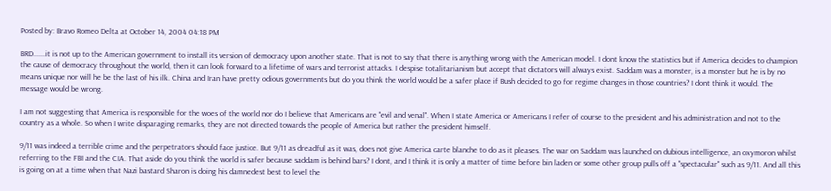Posted by: Bravo Romeo Delta at October 14, 2004 04:18 PM

BRD......it is not up to the American government to install its version of democracy upon another state. That is not to say that there is anything wrong with the American model. I dont know the statistics but if America decides to champion the cause of democracy throughout the world, then it can look forward to a lifetime of wars and terrorist attacks. I despise totalitarianism but accept that dictators will always exist. Saddam was a monster, is a monster but he is by no means unique nor will he be the last of his ilk. China and Iran have pretty odious governments but do you think the world would be a safer place if Bush decided to go for regime changes in those countries? I dont think it would. The message would be wrong.

I am not suggesting that America is responsible for the woes of the world nor do I believe that Americans are "evil and venal". When I state America or Americans I refer of course to the president and his administration and not to the country as a whole. So when I write disparaging remarks, they are not directed towards the people of America but rather the president himself.

9/11 was indeed a terrible crime and the perpetrators should face justice. But 9/11 as dreadful as it was, does not give America carte blanche to do as it pleases. The war on Saddam was launched on dubious intelligence, an oxymoron whilst referring to the FBI and the CIA. That aside do you think the world is safer because saddam is behind bars? I dont, and I think it is only a matter of time before bin laden or some other group pulls off a "spectacular" such as 9/11. And all this is going on at a time when that Nazi bastard Sharon is doing his damnedest best to level the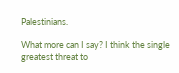Palestinians.

What more can I say? I think the single greatest threat to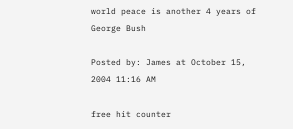world peace is another 4 years of George Bush

Posted by: James at October 15, 2004 11:16 AM

free hit counter